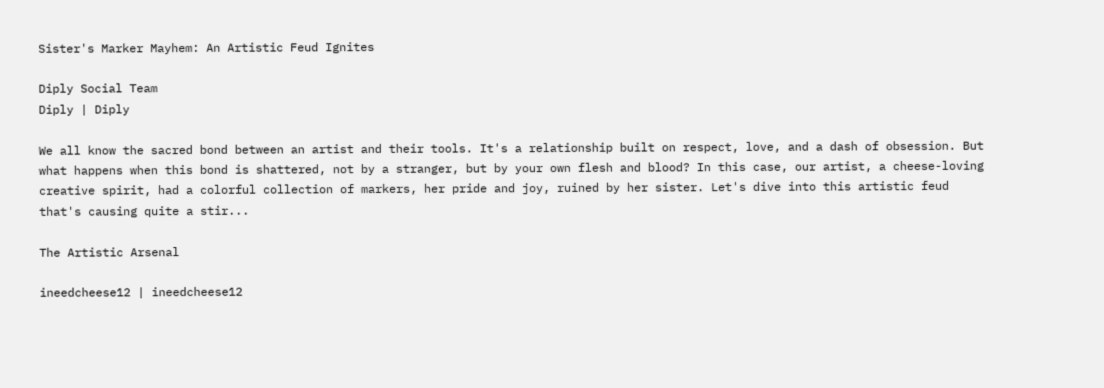Sister's Marker Mayhem: An Artistic Feud Ignites

Diply Social Team
Diply | Diply

We all know the sacred bond between an artist and their tools. It's a relationship built on respect, love, and a dash of obsession. But what happens when this bond is shattered, not by a stranger, but by your own flesh and blood? In this case, our artist, a cheese-loving creative spirit, had a colorful collection of markers, her pride and joy, ruined by her sister. Let's dive into this artistic feud that's causing quite a stir...

The Artistic Arsenal

ineedcheese12 | ineedcheese12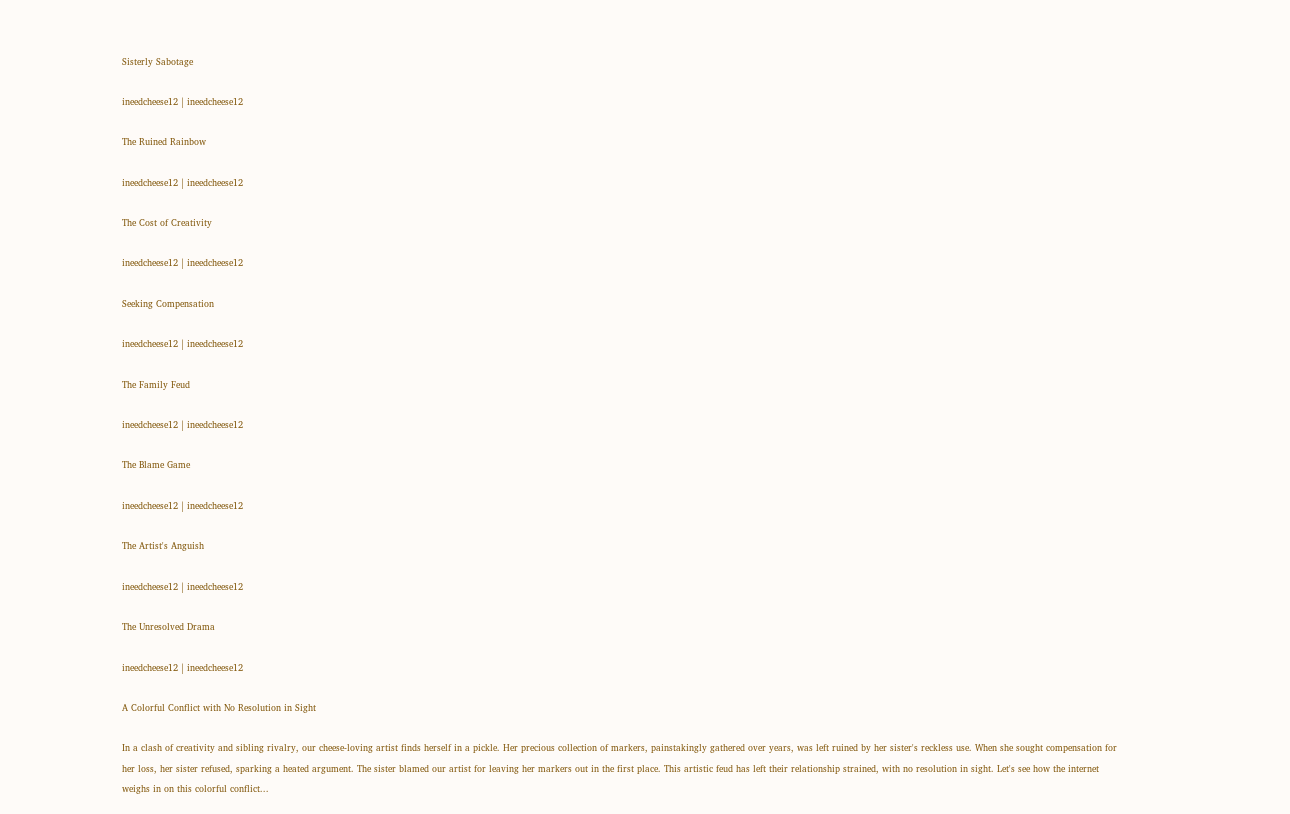Sisterly Sabotage

ineedcheese12 | ineedcheese12

The Ruined Rainbow

ineedcheese12 | ineedcheese12

The Cost of Creativity

ineedcheese12 | ineedcheese12

Seeking Compensation

ineedcheese12 | ineedcheese12

The Family Feud

ineedcheese12 | ineedcheese12

The Blame Game

ineedcheese12 | ineedcheese12

The Artist's Anguish

ineedcheese12 | ineedcheese12

The Unresolved Drama

ineedcheese12 | ineedcheese12

A Colorful Conflict with No Resolution in Sight

In a clash of creativity and sibling rivalry, our cheese-loving artist finds herself in a pickle. Her precious collection of markers, painstakingly gathered over years, was left ruined by her sister's reckless use. When she sought compensation for her loss, her sister refused, sparking a heated argument. The sister blamed our artist for leaving her markers out in the first place. This artistic feud has left their relationship strained, with no resolution in sight. Let's see how the internet weighs in on this colorful conflict...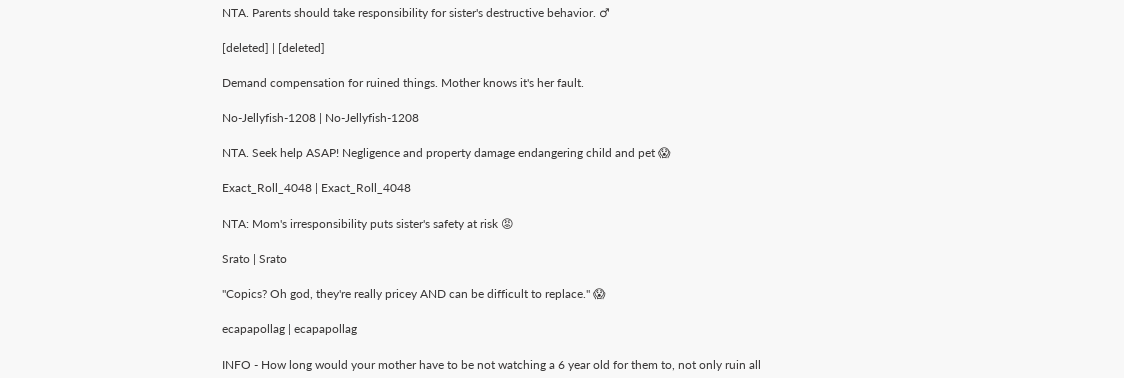NTA. Parents should take responsibility for sister's destructive behavior. ♂

[deleted] | [deleted]

Demand compensation for ruined things. Mother knows it's her fault.

No-Jellyfish-1208 | No-Jellyfish-1208

NTA. Seek help ASAP! Negligence and property damage endangering child and pet 😱

Exact_Roll_4048 | Exact_Roll_4048

NTA: Mom's irresponsibility puts sister's safety at risk 😡

Srato | Srato

"Copics? Oh god, they're really pricey AND can be difficult to replace." 😱

ecapapollag | ecapapollag

INFO - How long would your mother have to be not watching a 6 year old for them to, not only ruin all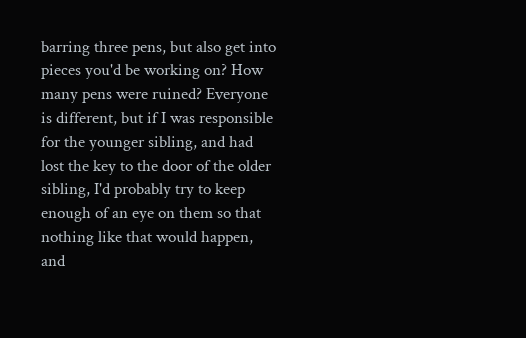barring three pens, but also get into pieces you'd be working on? How many pens were ruined? Everyone is different, but if I was responsible for the younger sibling, and had lost the key to the door of the older sibling, I'd probably try to keep enough of an eye on them so that nothing like that would happen, and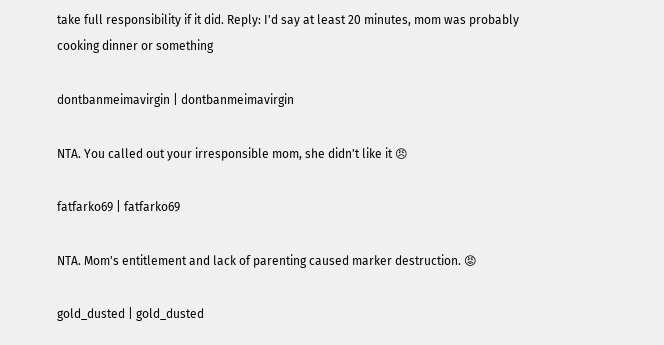take full responsibility if it did. Reply: I'd say at least 20 minutes, mom was probably cooking dinner or something

dontbanmeimavirgin | dontbanmeimavirgin

NTA. You called out your irresponsible mom, she didn't like it 😠

fatfarko69 | fatfarko69

NTA. Mom's entitlement and lack of parenting caused marker destruction. 😡

gold_dusted | gold_dusted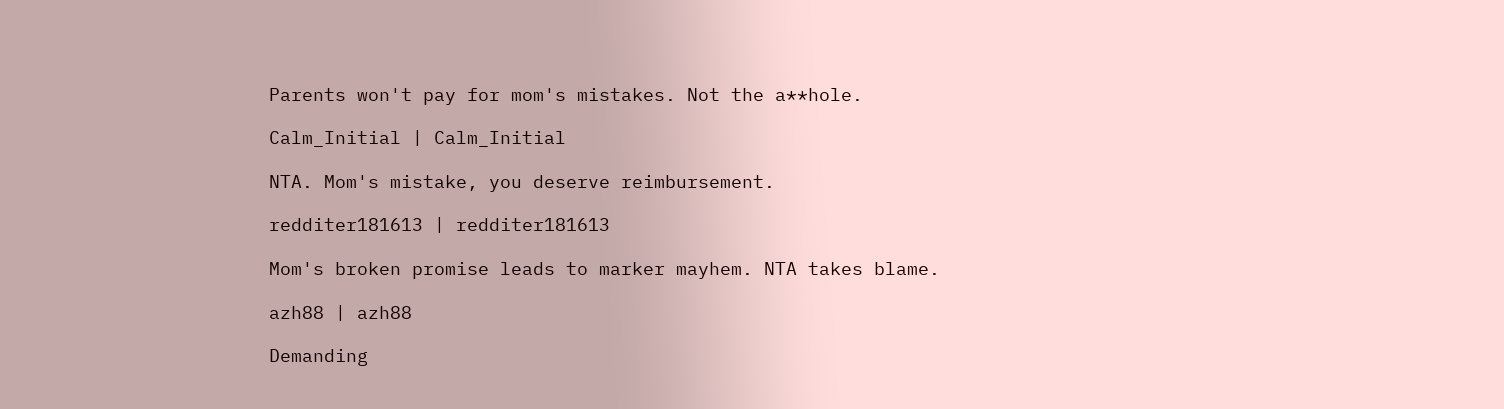Parents won't pay for mom's mistakes. Not the a**hole.

Calm_Initial | Calm_Initial

NTA. Mom's mistake, you deserve reimbursement.

redditer181613 | redditer181613

Mom's broken promise leads to marker mayhem. NTA takes blame.

azh88 | azh88

Demanding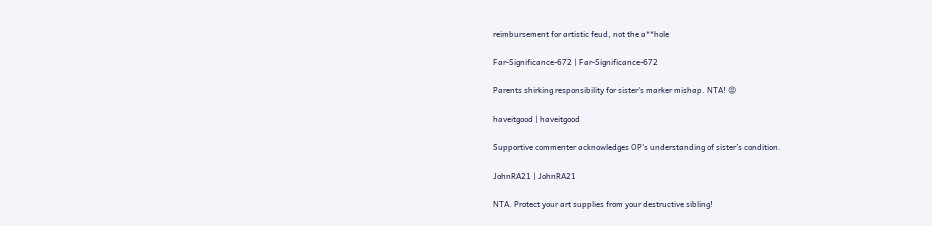reimbursement for artistic feud, not the a**hole

Far-Significance-672 | Far-Significance-672

Parents shirking responsibility for sister's marker mishap. NTA! 😡

haveitgood | haveitgood

Supportive commenter acknowledges OP's understanding of sister's condition.

JohnRA21 | JohnRA21

NTA. Protect your art supplies from your destructive sibling!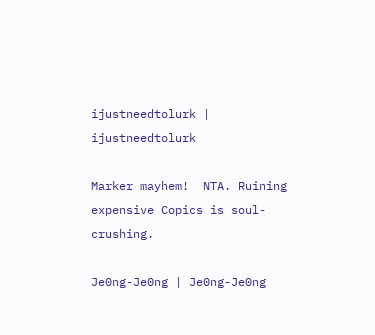ijustneedtolurk | ijustneedtolurk

Marker mayhem!  NTA. Ruining expensive Copics is soul-crushing.

Je0ng-Je0ng | Je0ng-Je0ng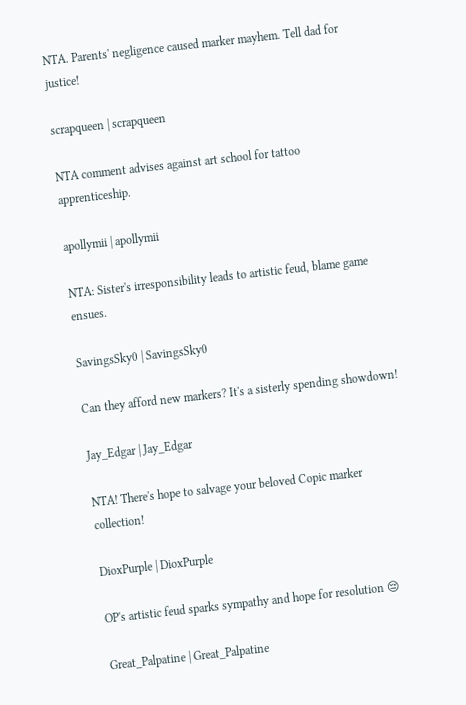NTA. Parents' negligence caused marker mayhem. Tell dad for justice!

scrapqueen | scrapqueen

NTA comment advises against art school for tattoo apprenticeship.

apollymii | apollymii

NTA: Sister's irresponsibility leads to artistic feud, blame game ensues.

SavingsSky0 | SavingsSky0

Can they afford new markers? It's a sisterly spending showdown!

Jay_Edgar | Jay_Edgar

NTA! There's hope to salvage your beloved Copic marker collection!

DioxPurple | DioxPurple

OP's artistic feud sparks sympathy and hope for resolution 😔

Great_Palpatine | Great_Palpatine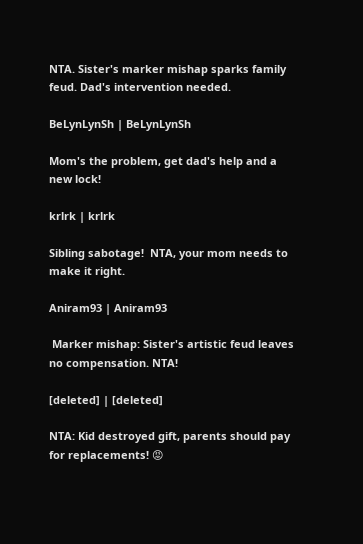NTA. Sister's marker mishap sparks family feud. Dad's intervention needed.

BeLynLynSh | BeLynLynSh

Mom's the problem, get dad's help and a new lock!

krlrk | krlrk

Sibling sabotage!  NTA, your mom needs to make it right.

Aniram93 | Aniram93

 Marker mishap: Sister's artistic feud leaves no compensation. NTA!

[deleted] | [deleted]

NTA: Kid destroyed gift, parents should pay for replacements! 😡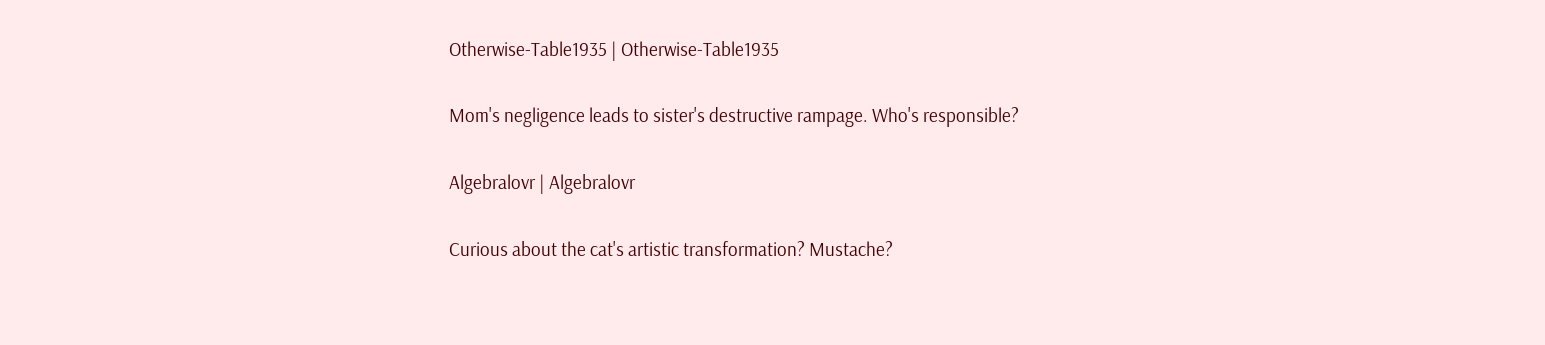Otherwise-Table1935 | Otherwise-Table1935

Mom's negligence leads to sister's destructive rampage. Who's responsible?

Algebralovr | Algebralovr

Curious about the cat's artistic transformation? Mustache?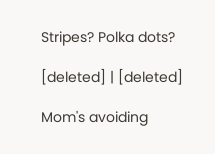Stripes? Polka dots?

[deleted] | [deleted]

Mom's avoiding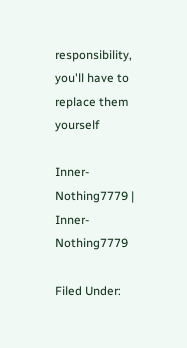responsibility, you'll have to replace them yourself

Inner-Nothing7779 | Inner-Nothing7779

Filed Under: